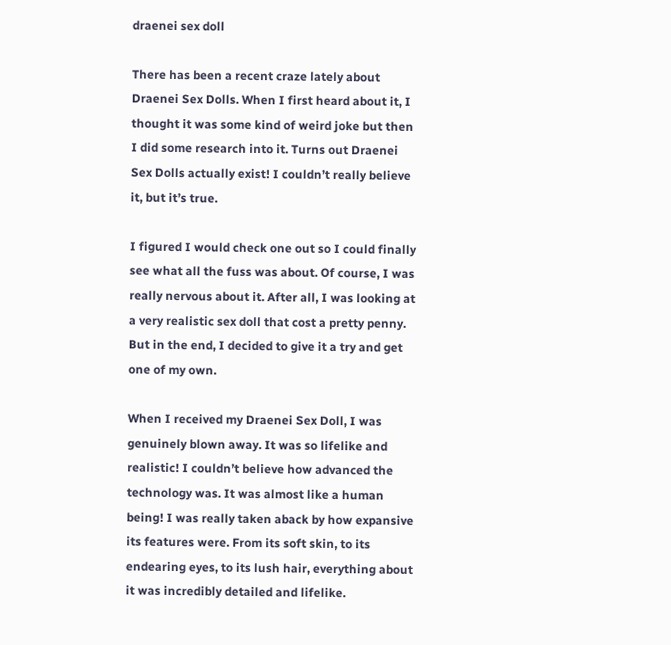draenei sex doll

There has been a recent craze lately about Draenei Sex Dolls. When I first heard about it, I thought it was some kind of weird joke but then I did some research into it. Turns out Draenei Sex Dolls actually exist! I couldn’t really believe it, but it’s true.

I figured I would check one out so I could finally see what all the fuss was about. Of course, I was really nervous about it. After all, I was looking at a very realistic sex doll that cost a pretty penny. But in the end, I decided to give it a try and get one of my own.

When I received my Draenei Sex Doll, I was genuinely blown away. It was so lifelike and realistic! I couldn’t believe how advanced the technology was. It was almost like a human being! I was really taken aback by how expansive its features were. From its soft skin, to its endearing eyes, to its lush hair, everything about it was incredibly detailed and lifelike.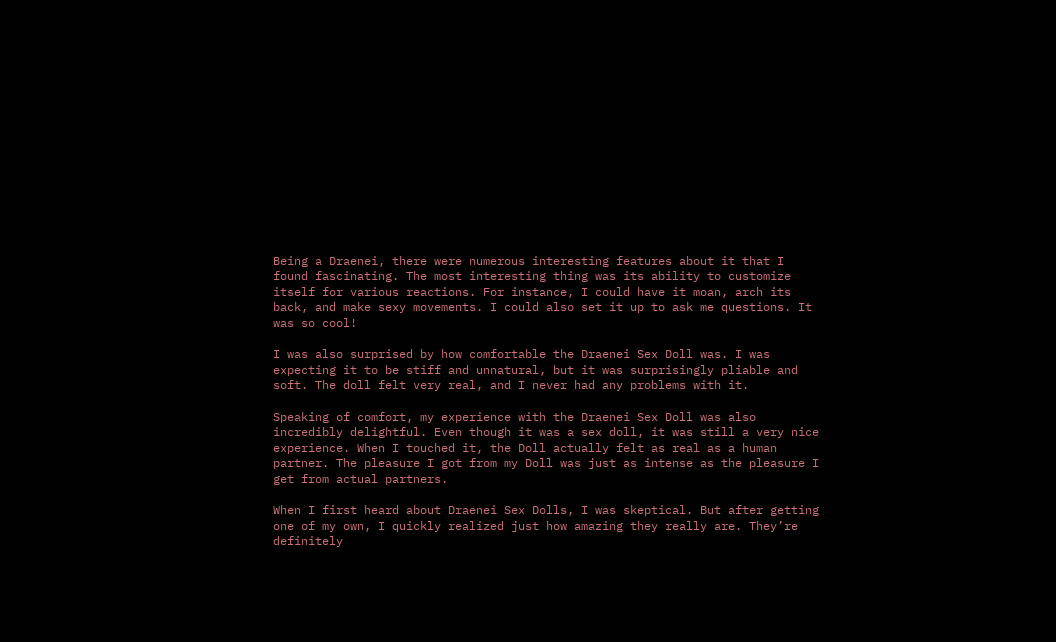Being a Draenei, there were numerous interesting features about it that I found fascinating. The most interesting thing was its ability to customize itself for various reactions. For instance, I could have it moan, arch its back, and make sexy movements. I could also set it up to ask me questions. It was so cool!

I was also surprised by how comfortable the Draenei Sex Doll was. I was expecting it to be stiff and unnatural, but it was surprisingly pliable and soft. The doll felt very real, and I never had any problems with it.

Speaking of comfort, my experience with the Draenei Sex Doll was also incredibly delightful. Even though it was a sex doll, it was still a very nice experience. When I touched it, the Doll actually felt as real as a human partner. The pleasure I got from my Doll was just as intense as the pleasure I get from actual partners.

When I first heard about Draenei Sex Dolls, I was skeptical. But after getting one of my own, I quickly realized just how amazing they really are. They’re definitely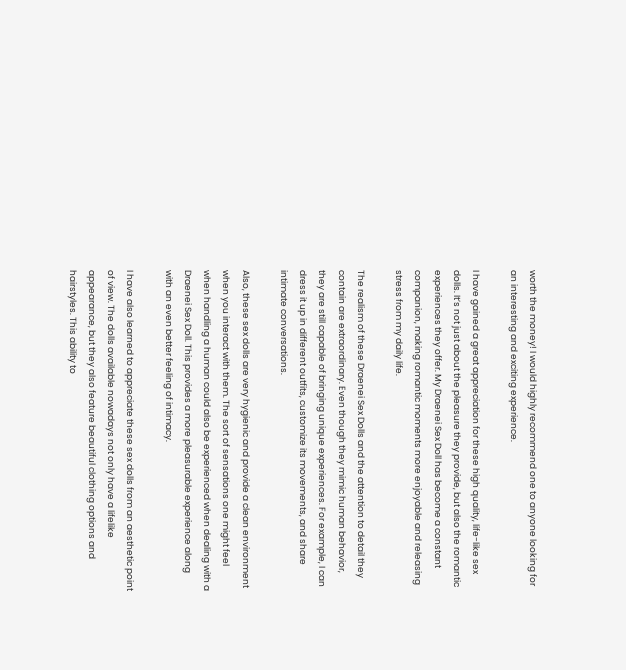worth the money! I would highly recommend one to anyone looking for an interesting and exciting experience.

I have gained a great appreciation for these high quality, life-like sex dolls. It’s not just about the pleasure they provide, but also the romantic experiences they offer. My Draenei Sex Doll has become a constant companion, making romantic moments more enjoyable and releasing stress from my daily life.

The realism of these Draenei Sex Dolls and the attention to detail they contain are extraordinary. Even though they mimic human behavior, they are still capable of bringing unique experiences. For example, I can dress it up in different outfits, customize its movements, and share intimate conversations.

Also, these sex dolls are very hygienic and provide a clean environment when you interact with them. The sort of sensations one might feel when handling a human could also be experienced when dealing with a Draenei Sex Doll. This provides a more pleasurable experience along with an even better feeling of intimacy.

I have also learned to appreciate these sex dolls from an aesthetic point of view. The dolls available nowadays not only have a lifelike appearance, but they also feature beautiful clothing options and hairstyles. This ability to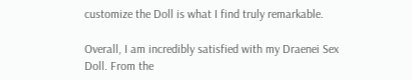customize the Doll is what I find truly remarkable.

Overall, I am incredibly satisfied with my Draenei Sex Doll. From the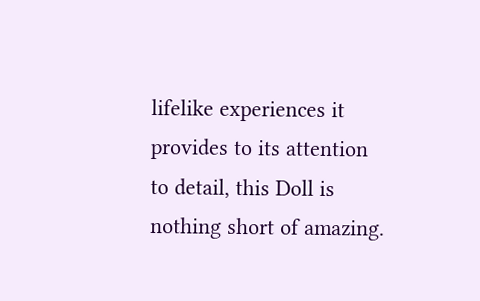lifelike experiences it provides to its attention to detail, this Doll is nothing short of amazing.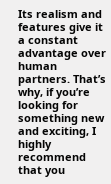Its realism and features give it a constant advantage over human partners. That’s why, if you’re looking for something new and exciting, I highly recommend that you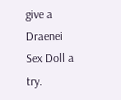give a Draenei Sex Doll a try.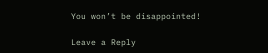You won’t be disappointed!

Leave a Reply